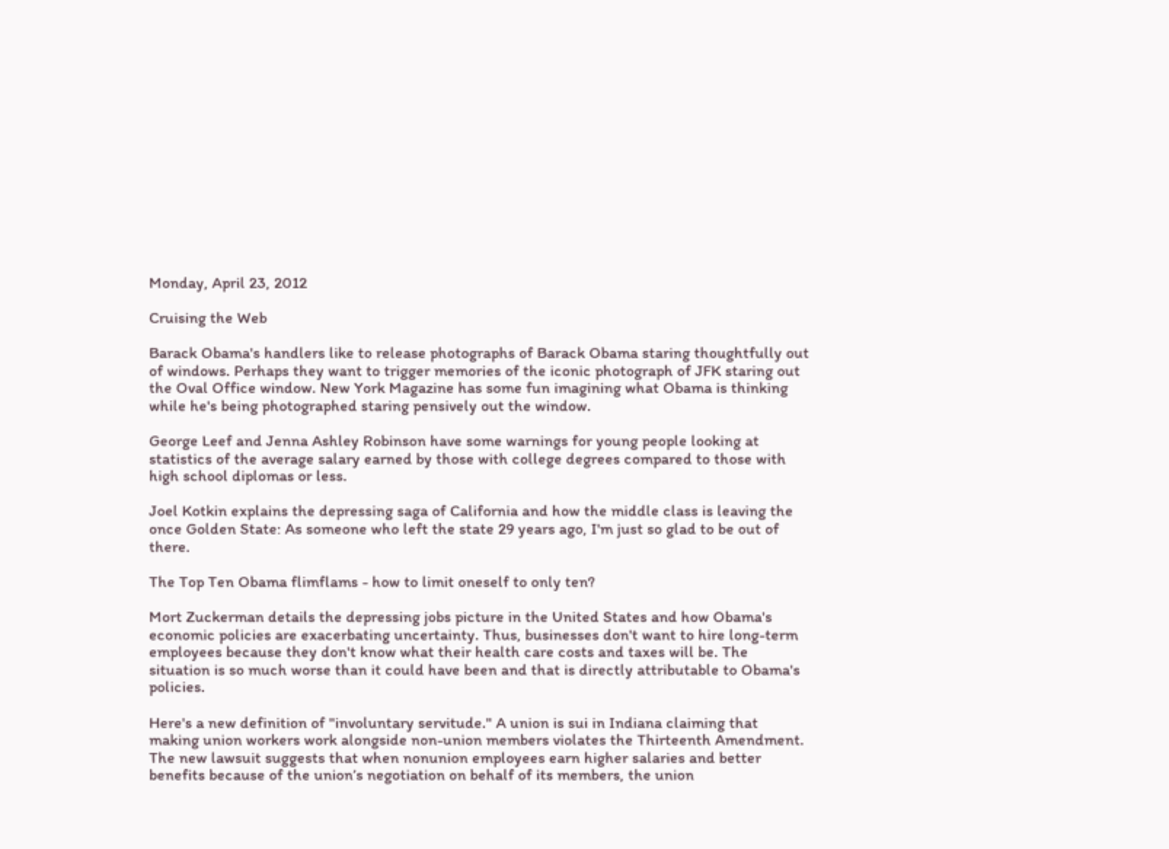Monday, April 23, 2012

Cruising the Web

Barack Obama's handlers like to release photographs of Barack Obama staring thoughtfully out of windows. Perhaps they want to trigger memories of the iconic photograph of JFK staring out the Oval Office window. New York Magazine has some fun imagining what Obama is thinking while he's being photographed staring pensively out the window.

George Leef and Jenna Ashley Robinson have some warnings for young people looking at statistics of the average salary earned by those with college degrees compared to those with high school diplomas or less.

Joel Kotkin explains the depressing saga of California and how the middle class is leaving the once Golden State: As someone who left the state 29 years ago, I'm just so glad to be out of there.

The Top Ten Obama flimflams - how to limit oneself to only ten?

Mort Zuckerman details the depressing jobs picture in the United States and how Obama's economic policies are exacerbating uncertainty. Thus, businesses don't want to hire long-term employees because they don't know what their health care costs and taxes will be. The situation is so much worse than it could have been and that is directly attributable to Obama's policies.

Here's a new definition of "involuntary servitude." A union is sui in Indiana claiming that making union workers work alongside non-union members violates the Thirteenth Amendment.
The new lawsuit suggests that when nonunion employees earn higher salaries and better benefits because of the union’s negotiation on behalf of its members, the union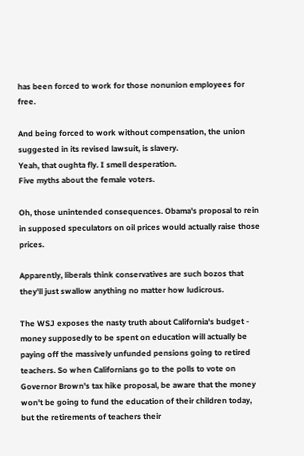has been forced to work for those nonunion employees for free.

And being forced to work without compensation, the union suggested in its revised lawsuit, is slavery.
Yeah, that oughta fly. I smell desperation.
Five myths about the female voters.

Oh, those unintended consequences. Obama's proposal to rein in supposed speculators on oil prices would actually raise those prices.

Apparently, liberals think conservatives are such bozos that they'll just swallow anything no matter how ludicrous.

The WSJ exposes the nasty truth about California's budget - money supposedly to be spent on education will actually be paying off the massively unfunded pensions going to retired teachers. So when Californians go to the polls to vote on Governor Brown's tax hike proposal, be aware that the money won't be going to fund the education of their children today, but the retirements of teachers their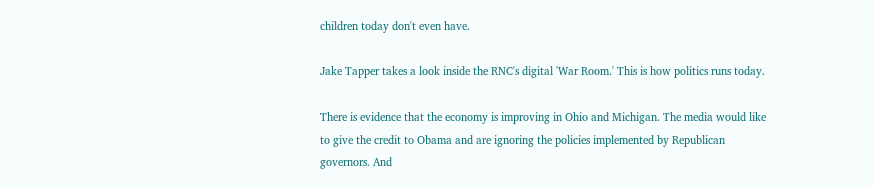children today don't even have.

Jake Tapper takes a look inside the RNC's digital 'War Room.' This is how politics runs today.

There is evidence that the economy is improving in Ohio and Michigan. The media would like to give the credit to Obama and are ignoring the policies implemented by Republican governors. And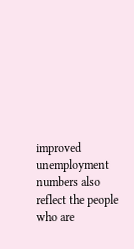improved unemployment numbers also reflect the people who are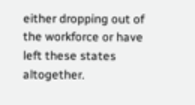either dropping out of the workforce or have left these states altogether.